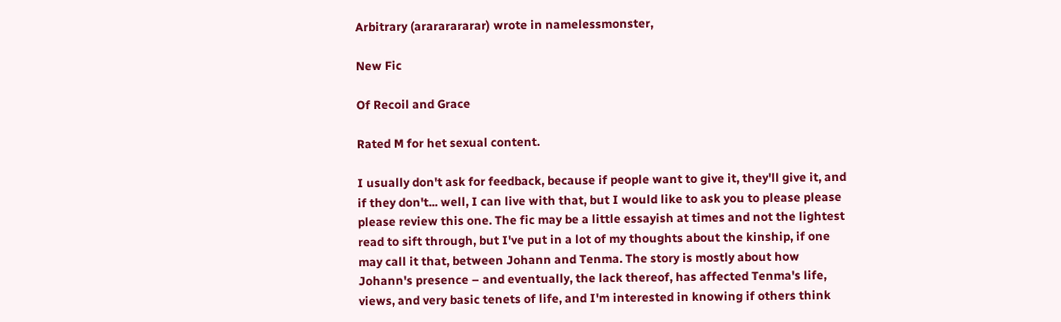Arbitrary (arararararar) wrote in namelessmonster,

New Fic

Of Recoil and Grace

Rated M for het sexual content.

I usually don't ask for feedback, because if people want to give it, they'll give it, and if they don't... well, I can live with that, but I would like to ask you to please please please review this one. The fic may be a little essayish at times and not the lightest read to sift through, but I've put in a lot of my thoughts about the kinship, if one may call it that, between Johann and Tenma. The story is mostly about how Johann's presence – and eventually, the lack thereof, has affected Tenma's life, views, and very basic tenets of life, and I'm interested in knowing if others think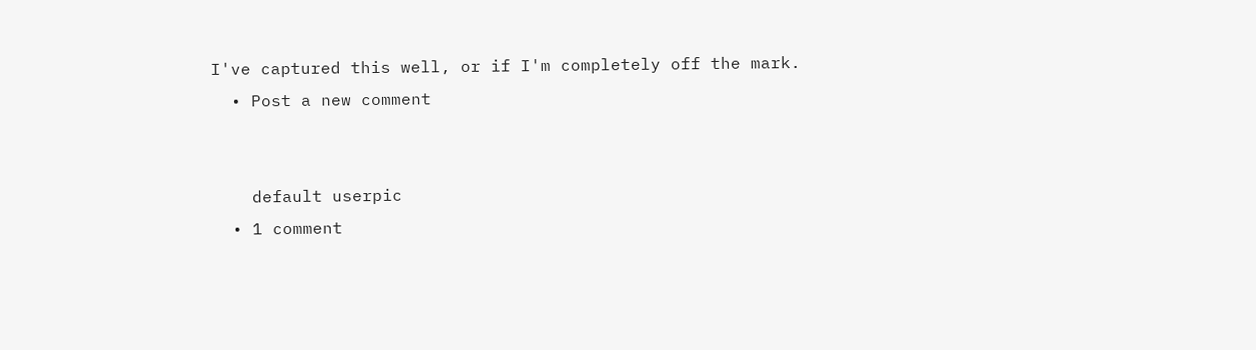I've captured this well, or if I'm completely off the mark.
  • Post a new comment


    default userpic
  • 1 comment